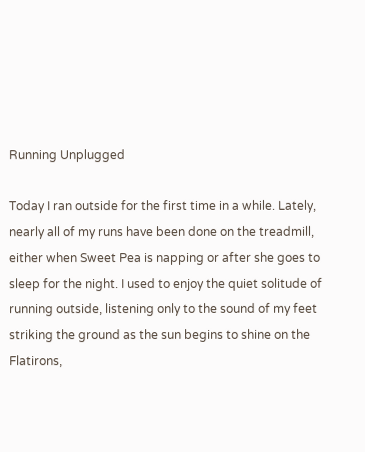Running Unplugged

Today I ran outside for the first time in a while. Lately, nearly all of my runs have been done on the treadmill, either when Sweet Pea is napping or after she goes to sleep for the night. I used to enjoy the quiet solitude of running outside, listening only to the sound of my feet striking the ground as the sun begins to shine on the Flatirons,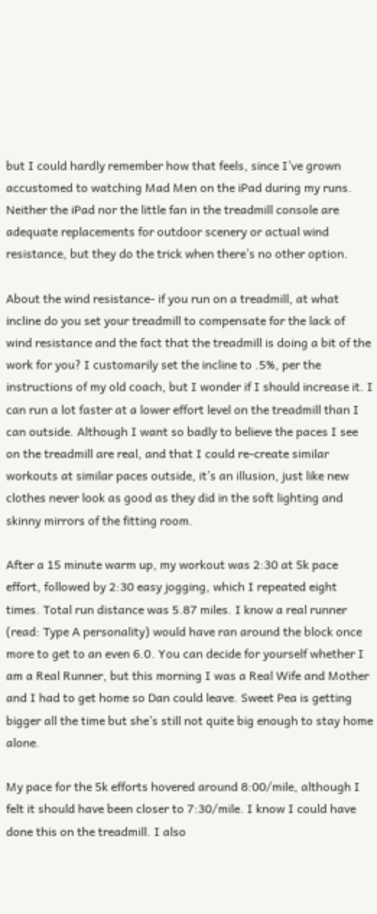but I could hardly remember how that feels, since I’ve grown accustomed to watching Mad Men on the iPad during my runs. Neither the iPad nor the little fan in the treadmill console are adequate replacements for outdoor scenery or actual wind resistance, but they do the trick when there’s no other option.

About the wind resistance- if you run on a treadmill, at what incline do you set your treadmill to compensate for the lack of wind resistance and the fact that the treadmill is doing a bit of the work for you? I customarily set the incline to .5%, per the instructions of my old coach, but I wonder if I should increase it. I can run a lot faster at a lower effort level on the treadmill than I can outside. Although I want so badly to believe the paces I see on the treadmill are real, and that I could re-create similar workouts at similar paces outside, it’s an illusion, just like new clothes never look as good as they did in the soft lighting and skinny mirrors of the fitting room.

After a 15 minute warm up, my workout was 2:30 at 5k pace effort, followed by 2:30 easy jogging, which I repeated eight times. Total run distance was 5.87 miles. I know a real runner (read: Type A personality) would have ran around the block once more to get to an even 6.0. You can decide for yourself whether I am a Real Runner, but this morning I was a Real Wife and Mother and I had to get home so Dan could leave. Sweet Pea is getting bigger all the time but she’s still not quite big enough to stay home alone.

My pace for the 5k efforts hovered around 8:00/mile, although I felt it should have been closer to 7:30/mile. I know I could have done this on the treadmill. I also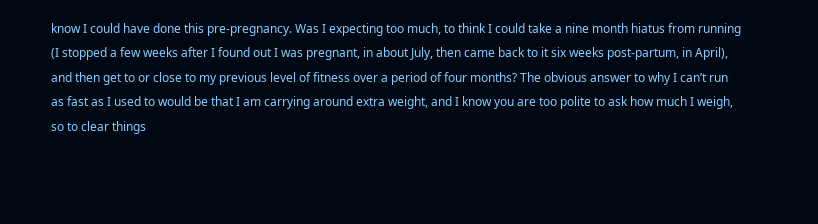know I could have done this pre-pregnancy. Was I expecting too much, to think I could take a nine month hiatus from running (I stopped a few weeks after I found out I was pregnant, in about July, then came back to it six weeks post-partum, in April), and then get to or close to my previous level of fitness over a period of four months? The obvious answer to why I can’t run as fast as I used to would be that I am carrying around extra weight, and I know you are too polite to ask how much I weigh, so to clear things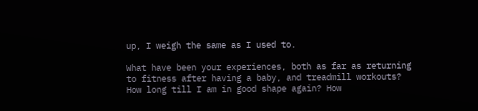up, I weigh the same as I used to.

What have been your experiences, both as far as returning to fitness after having a baby, and treadmill workouts? How long till I am in good shape again? How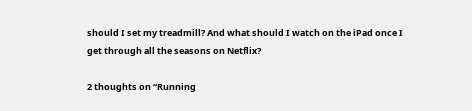should I set my treadmill? And what should I watch on the iPad once I get through all the seasons on Netflix?

2 thoughts on “Running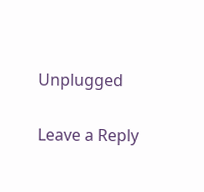Unplugged

Leave a Reply